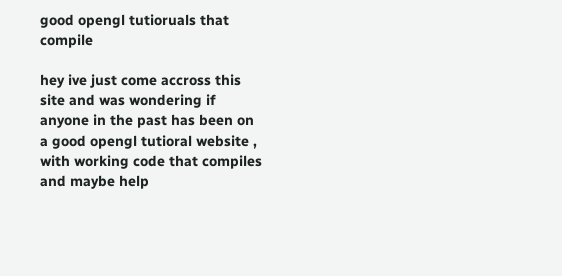good opengl tutioruals that compile

hey ive just come accross this site and was wondering if anyone in the past has been on a good opengl tutioral website , with working code that compiles and maybe help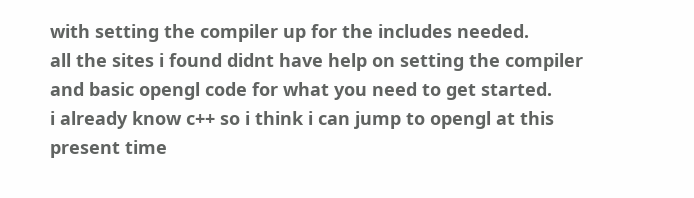with setting the compiler up for the includes needed.
all the sites i found didnt have help on setting the compiler and basic opengl code for what you need to get started.
i already know c++ so i think i can jump to opengl at this present time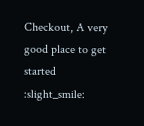Checkout, A very good place to get started :slight_smile: